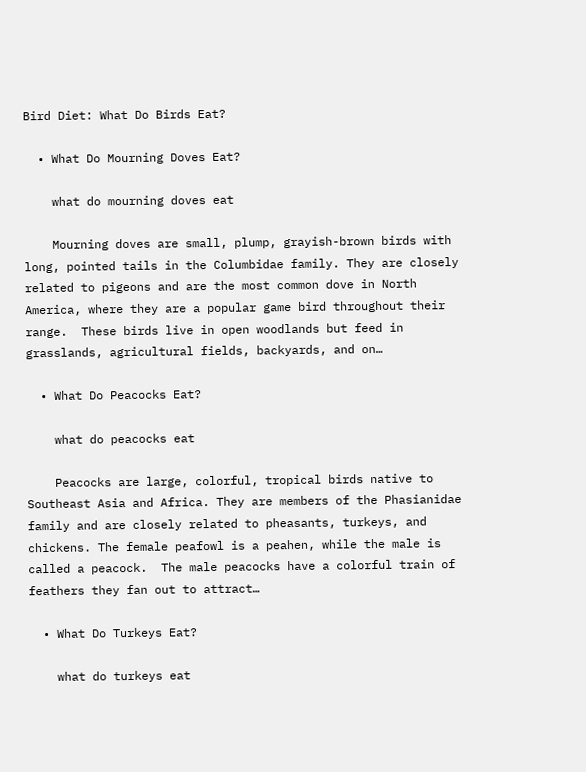Bird Diet: What Do Birds Eat?

  • What Do Mourning Doves Eat?

    what do mourning doves eat

    Mourning doves are small, plump, grayish-brown birds with long, pointed tails in the Columbidae family. They are closely related to pigeons and are the most common dove in North America, where they are a popular game bird throughout their range.  These birds live in open woodlands but feed in grasslands, agricultural fields, backyards, and on…

  • What Do Peacocks Eat?

    what do peacocks eat

    Peacocks are large, colorful, tropical birds native to Southeast Asia and Africa. They are members of the Phasianidae family and are closely related to pheasants, turkeys, and chickens. The female peafowl is a peahen, while the male is called a peacock.  The male peacocks have a colorful train of feathers they fan out to attract…

  • What Do Turkeys Eat?

    what do turkeys eat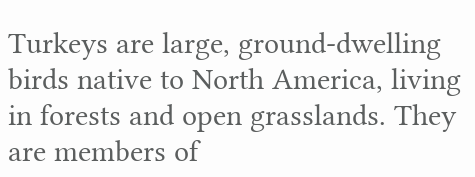Turkeys are large, ground-dwelling birds native to North America, living in forests and open grasslands. They are members of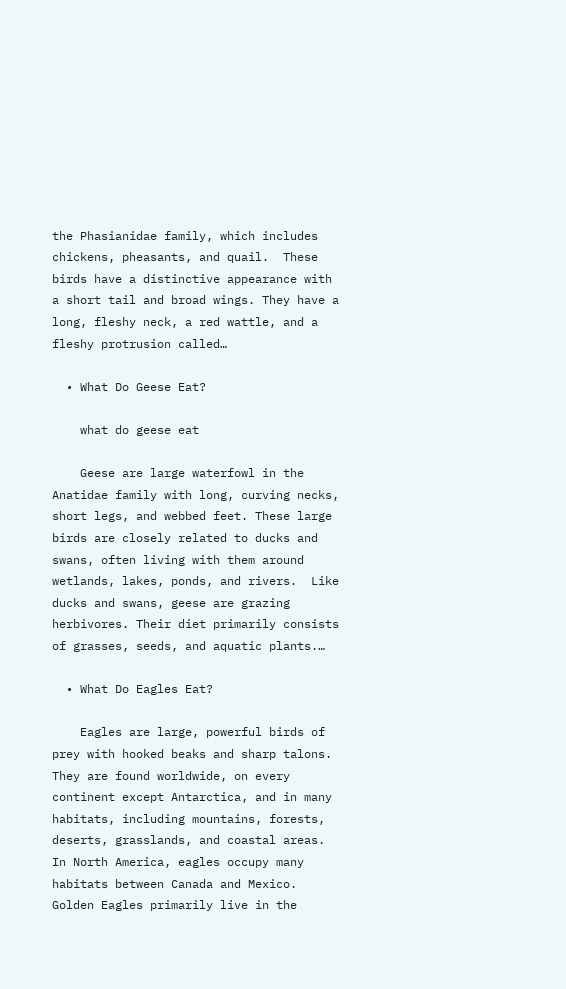the Phasianidae family, which includes chickens, pheasants, and quail.  These birds have a distinctive appearance with a short tail and broad wings. They have a long, fleshy neck, a red wattle, and a fleshy protrusion called…

  • What Do Geese Eat?

    what do geese eat

    Geese are large waterfowl in the Anatidae family with long, curving necks, short legs, and webbed feet. These large birds are closely related to ducks and swans, often living with them around wetlands, lakes, ponds, and rivers.  Like ducks and swans, geese are grazing herbivores. Their diet primarily consists of grasses, seeds, and aquatic plants.…

  • What Do Eagles Eat?

    Eagles are large, powerful birds of prey with hooked beaks and sharp talons. They are found worldwide, on every continent except Antarctica, and in many habitats, including mountains, forests, deserts, grasslands, and coastal areas.  In North America, eagles occupy many habitats between Canada and Mexico. Golden Eagles primarily live in the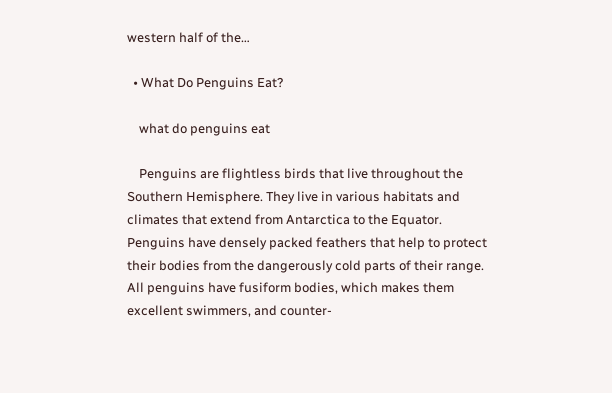western half of the…

  • What Do Penguins Eat?

    what do penguins eat

    Penguins are flightless birds that live throughout the Southern Hemisphere. They live in various habitats and climates that extend from Antarctica to the Equator. Penguins have densely packed feathers that help to protect their bodies from the dangerously cold parts of their range.  All penguins have fusiform bodies, which makes them excellent swimmers, and counter-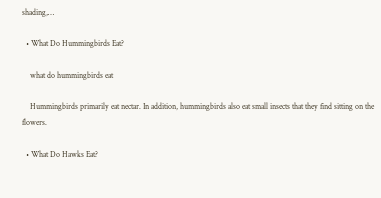shading,…

  • What Do Hummingbirds Eat?

    what do hummingbirds eat

    Hummingbirds primarily eat nectar. In addition, hummingbirds also eat small insects that they find sitting on the flowers.

  • What Do Hawks Eat?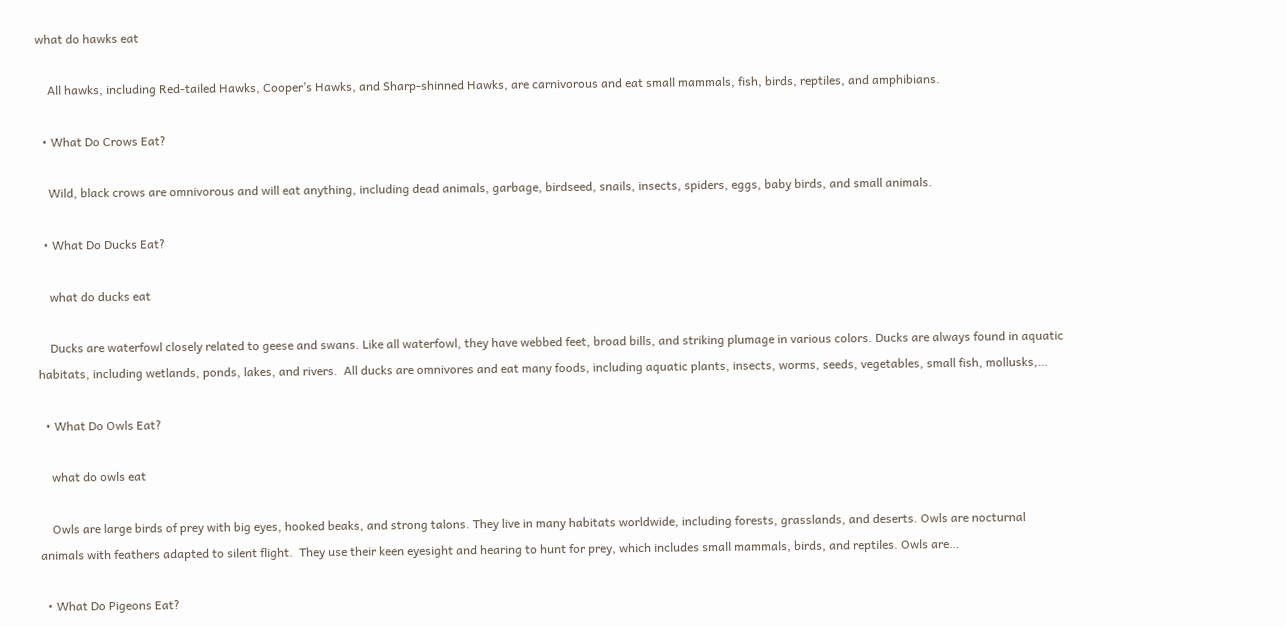what do hawks eat

    All hawks, including Red-tailed Hawks, Cooper’s Hawks, and Sharp-shinned Hawks, are carnivorous and eat small mammals, fish, birds, reptiles, and amphibians.

  • What Do Crows Eat?

    Wild, black crows are omnivorous and will eat anything, including dead animals, garbage, birdseed, snails, insects, spiders, eggs, baby birds, and small animals.

  • What Do Ducks Eat?

    what do ducks eat

    Ducks are waterfowl closely related to geese and swans. Like all waterfowl, they have webbed feet, broad bills, and striking plumage in various colors. Ducks are always found in aquatic habitats, including wetlands, ponds, lakes, and rivers.  All ducks are omnivores and eat many foods, including aquatic plants, insects, worms, seeds, vegetables, small fish, mollusks,…

  • What Do Owls Eat?

    what do owls eat

    Owls are large birds of prey with big eyes, hooked beaks, and strong talons. They live in many habitats worldwide, including forests, grasslands, and deserts. Owls are nocturnal animals with feathers adapted to silent flight.  They use their keen eyesight and hearing to hunt for prey, which includes small mammals, birds, and reptiles. Owls are…

  • What Do Pigeons Eat?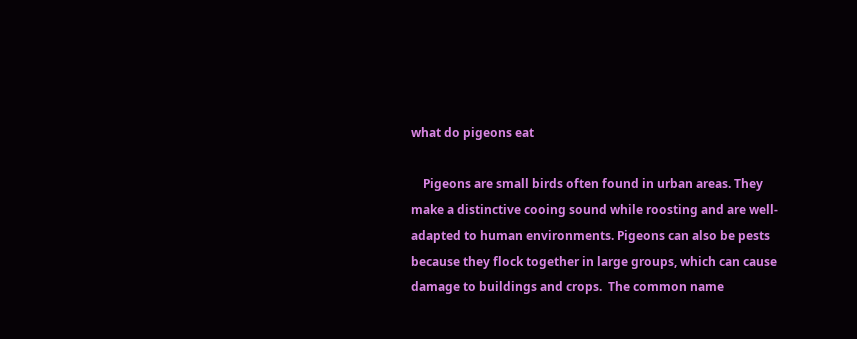what do pigeons eat

    Pigeons are small birds often found in urban areas. They make a distinctive cooing sound while roosting and are well-adapted to human environments. Pigeons can also be pests because they flock together in large groups, which can cause damage to buildings and crops.  The common name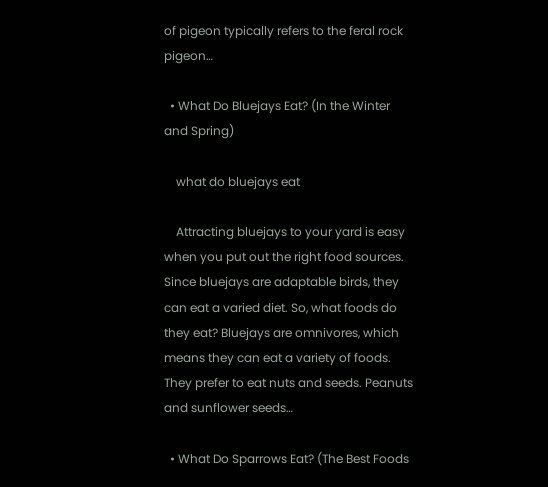of pigeon typically refers to the feral rock pigeon…

  • What Do Bluejays Eat? (In the Winter and Spring)

    what do bluejays eat

    Attracting bluejays to your yard is easy when you put out the right food sources. Since bluejays are adaptable birds, they can eat a varied diet. So, what foods do they eat? Bluejays are omnivores, which means they can eat a variety of foods. They prefer to eat nuts and seeds. Peanuts and sunflower seeds…

  • What Do Sparrows Eat? (The Best Foods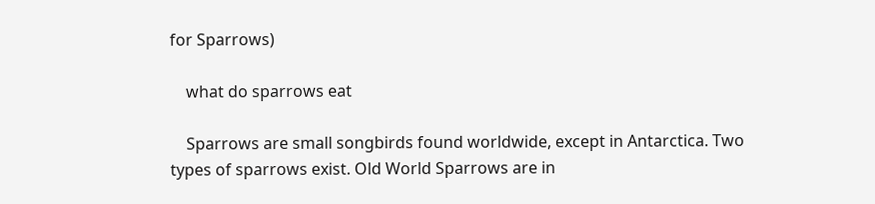for Sparrows)

    what do sparrows eat

    Sparrows are small songbirds found worldwide, except in Antarctica. Two types of sparrows exist. Old World Sparrows are in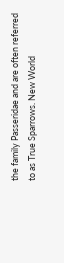the family Passeridae and are often referred to as True Sparrows. New World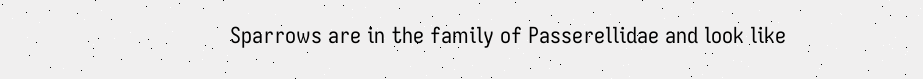Sparrows are in the family of Passerellidae and look like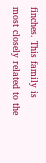finches. This family is most closely related to the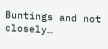Buntings and not closely…